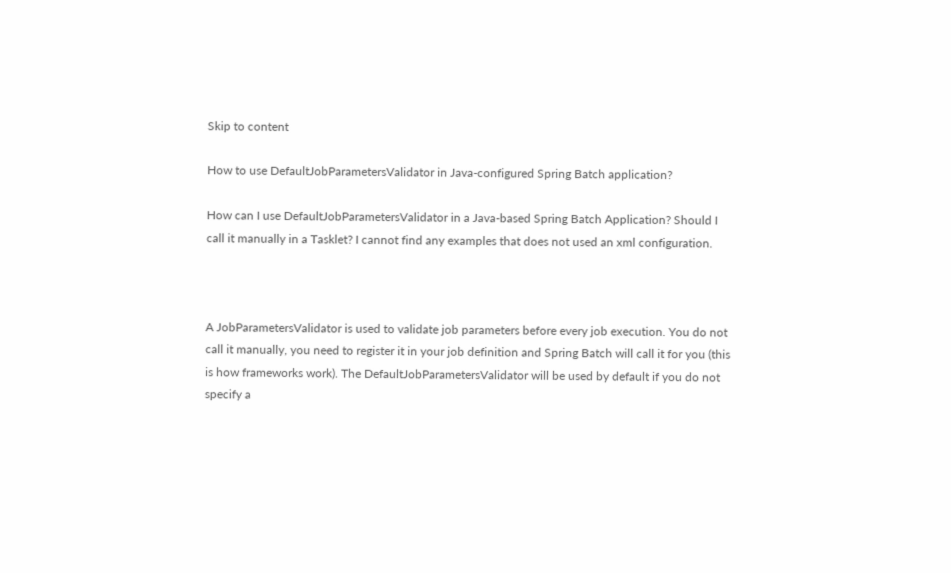Skip to content

How to use DefaultJobParametersValidator in Java-configured Spring Batch application?

How can I use DefaultJobParametersValidator in a Java-based Spring Batch Application? Should I call it manually in a Tasklet? I cannot find any examples that does not used an xml configuration.



A JobParametersValidator is used to validate job parameters before every job execution. You do not call it manually, you need to register it in your job definition and Spring Batch will call it for you (this is how frameworks work). The DefaultJobParametersValidator will be used by default if you do not specify a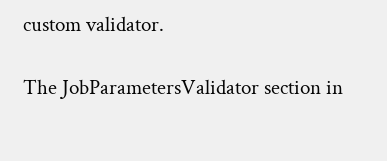custom validator.

The JobParametersValidator section in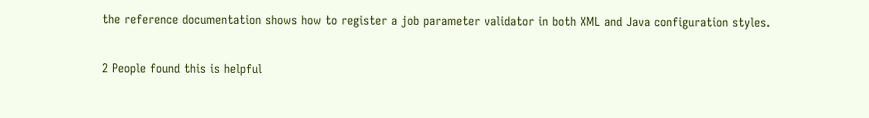the reference documentation shows how to register a job parameter validator in both XML and Java configuration styles.

2 People found this is helpful